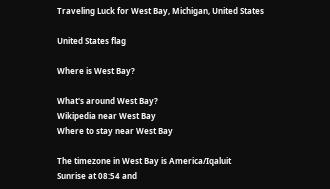Traveling Luck for West Bay, Michigan, United States

United States flag

Where is West Bay?

What's around West Bay?
Wikipedia near West Bay
Where to stay near West Bay

The timezone in West Bay is America/Iqaluit
Sunrise at 08:54 and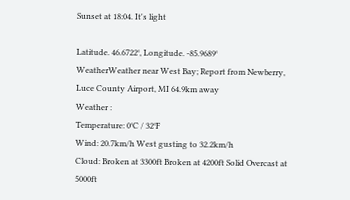Sunset at 18:04. It's light

Latitude. 46.6722°, Longitude. -85.9689°
WeatherWeather near West Bay; Report from Newberry, Luce County Airport, MI 64.9km away
Weather :
Temperature: 0°C / 32°F
Wind: 20.7km/h West gusting to 32.2km/h
Cloud: Broken at 3300ft Broken at 4200ft Solid Overcast at 5000ft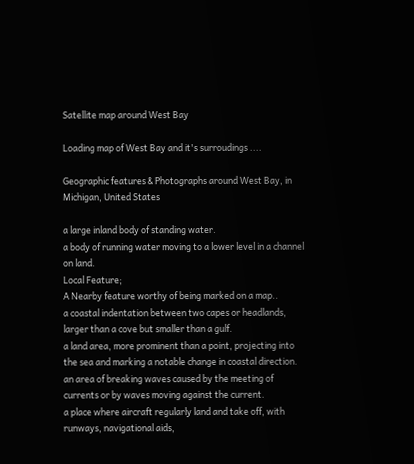Satellite map around West Bay

Loading map of West Bay and it's surroudings ....

Geographic features & Photographs around West Bay, in Michigan, United States

a large inland body of standing water.
a body of running water moving to a lower level in a channel on land.
Local Feature;
A Nearby feature worthy of being marked on a map..
a coastal indentation between two capes or headlands, larger than a cove but smaller than a gulf.
a land area, more prominent than a point, projecting into the sea and marking a notable change in coastal direction.
an area of breaking waves caused by the meeting of currents or by waves moving against the current.
a place where aircraft regularly land and take off, with runways, navigational aids,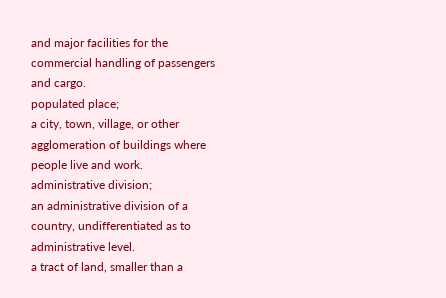and major facilities for the commercial handling of passengers and cargo.
populated place;
a city, town, village, or other agglomeration of buildings where people live and work.
administrative division;
an administrative division of a country, undifferentiated as to administrative level.
a tract of land, smaller than a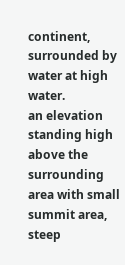continent, surrounded by water at high water.
an elevation standing high above the surrounding area with small summit area, steep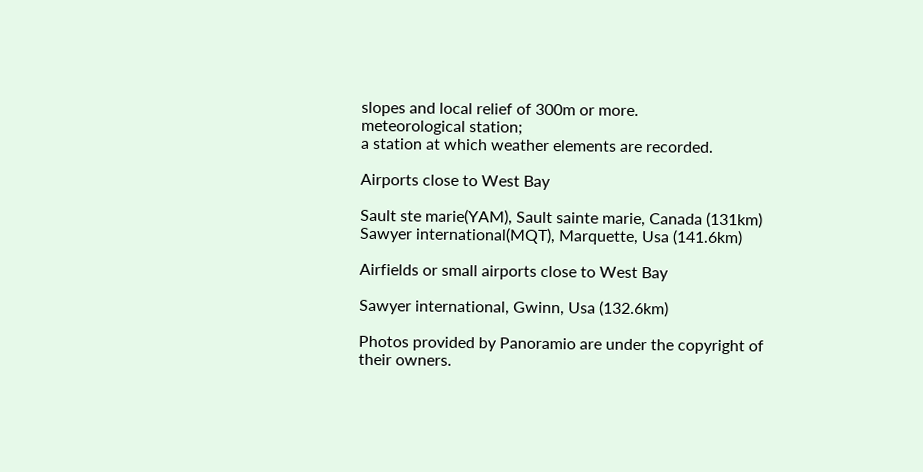slopes and local relief of 300m or more.
meteorological station;
a station at which weather elements are recorded.

Airports close to West Bay

Sault ste marie(YAM), Sault sainte marie, Canada (131km)
Sawyer international(MQT), Marquette, Usa (141.6km)

Airfields or small airports close to West Bay

Sawyer international, Gwinn, Usa (132.6km)

Photos provided by Panoramio are under the copyright of their owners.